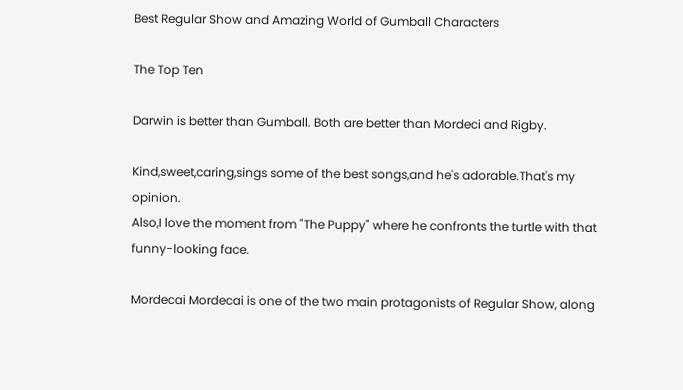Best Regular Show and Amazing World of Gumball Characters

The Top Ten

Darwin is better than Gumball. Both are better than Mordeci and Rigby.

Kind,sweet,caring,sings some of the best songs,and he's adorable.That's my opinion.
Also,I love the moment from "The Puppy" where he confronts the turtle with that funny-looking face.

Mordecai Mordecai is one of the two main protagonists of Regular Show, along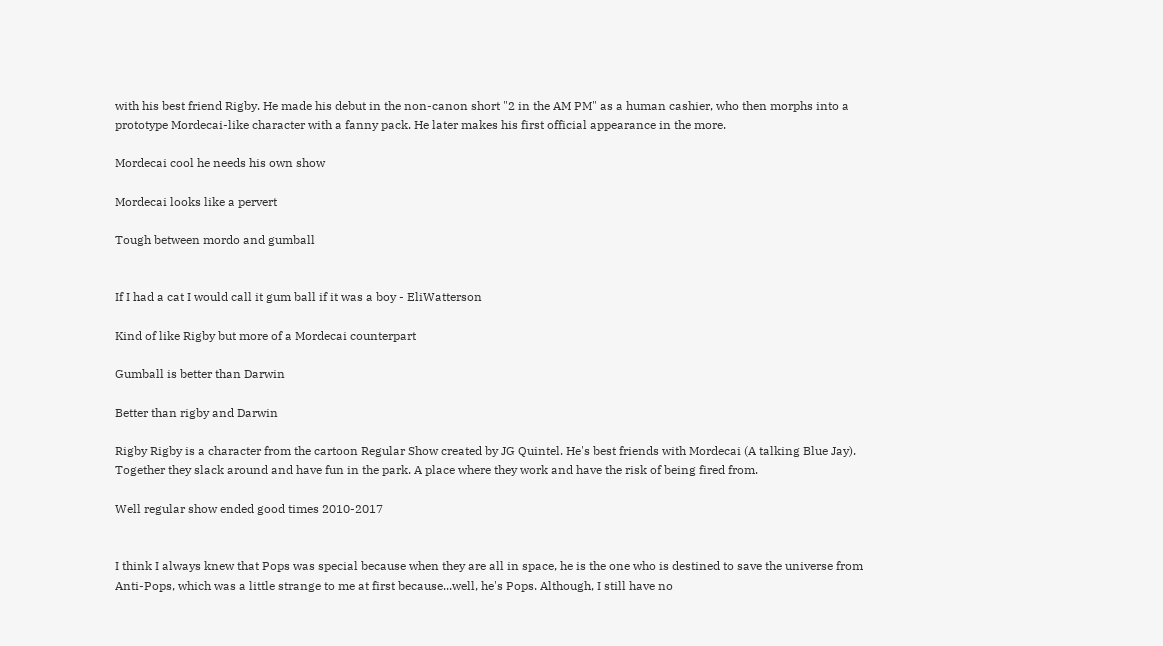with his best friend Rigby. He made his debut in the non-canon short "2 in the AM PM" as a human cashier, who then morphs into a prototype Mordecai-like character with a fanny pack. He later makes his first official appearance in the more.

Mordecai cool he needs his own show

Mordecai looks like a pervert

Tough between mordo and gumball


If I had a cat I would call it gum ball if it was a boy - EliWatterson

Kind of like Rigby but more of a Mordecai counterpart

Gumball is better than Darwin

Better than rigby and Darwin

Rigby Rigby is a character from the cartoon Regular Show created by JG Quintel. He's best friends with Mordecai (A talking Blue Jay). Together they slack around and have fun in the park. A place where they work and have the risk of being fired from.

Well regular show ended good times 2010-2017


I think I always knew that Pops was special because when they are all in space, he is the one who is destined to save the universe from Anti-Pops, which was a little strange to me at first because...well, he's Pops. Although, I still have no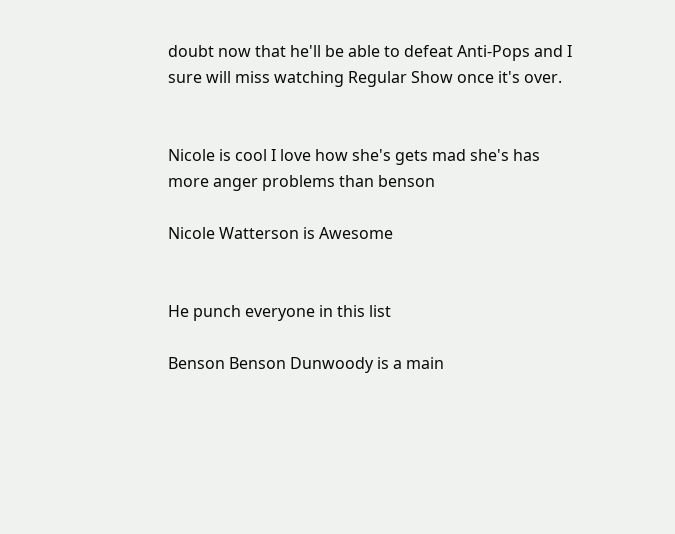doubt now that he'll be able to defeat Anti-Pops and I sure will miss watching Regular Show once it's over.


Nicole is cool I love how she's gets mad she's has more anger problems than benson

Nicole Watterson is Awesome


He punch everyone in this list

Benson Benson Dunwoody is a main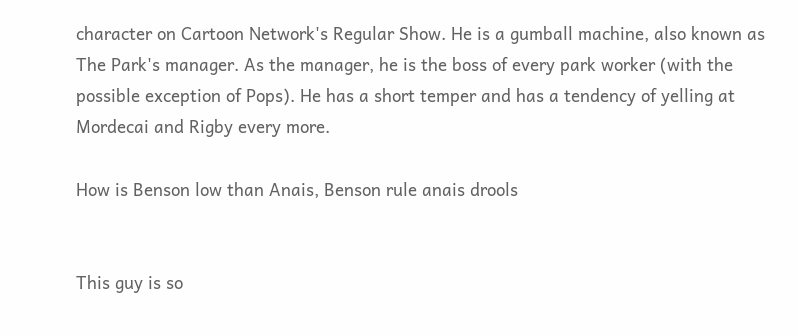character on Cartoon Network's Regular Show. He is a gumball machine, also known as The Park's manager. As the manager, he is the boss of every park worker (with the possible exception of Pops). He has a short temper and has a tendency of yelling at Mordecai and Rigby every more.

How is Benson low than Anais, Benson rule anais drools


This guy is so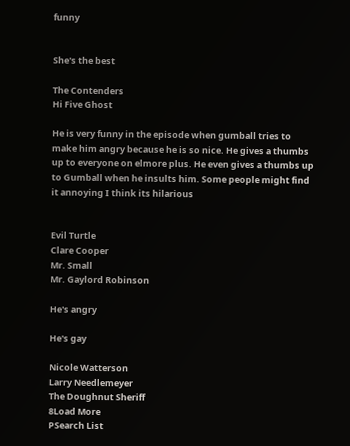funny


She's the best

The Contenders
Hi Five Ghost

He is very funny in the episode when gumball tries to make him angry because he is so nice. He gives a thumbs up to everyone on elmore plus. He even gives a thumbs up to Gumball when he insults him. Some people might find it annoying I think its hilarious


Evil Turtle
Clare Cooper
Mr. Small
Mr. Gaylord Robinson

He's angry

He's gay

Nicole Watterson
Larry Needlemeyer
The Doughnut Sheriff
8Load More
PSearch List